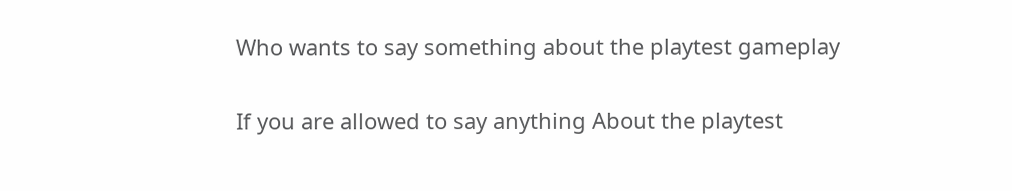Who wants to say something about the playtest gameplay

If you are allowed to say anything About the playtest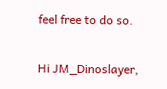feel free to do so.

Hi JM_Dinoslayer,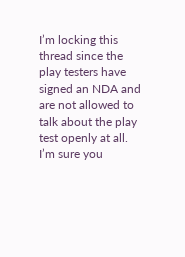I’m locking this thread since the play testers have signed an NDA and are not allowed to talk about the play test openly at all. I’m sure you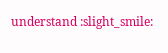understand :slight_smile: